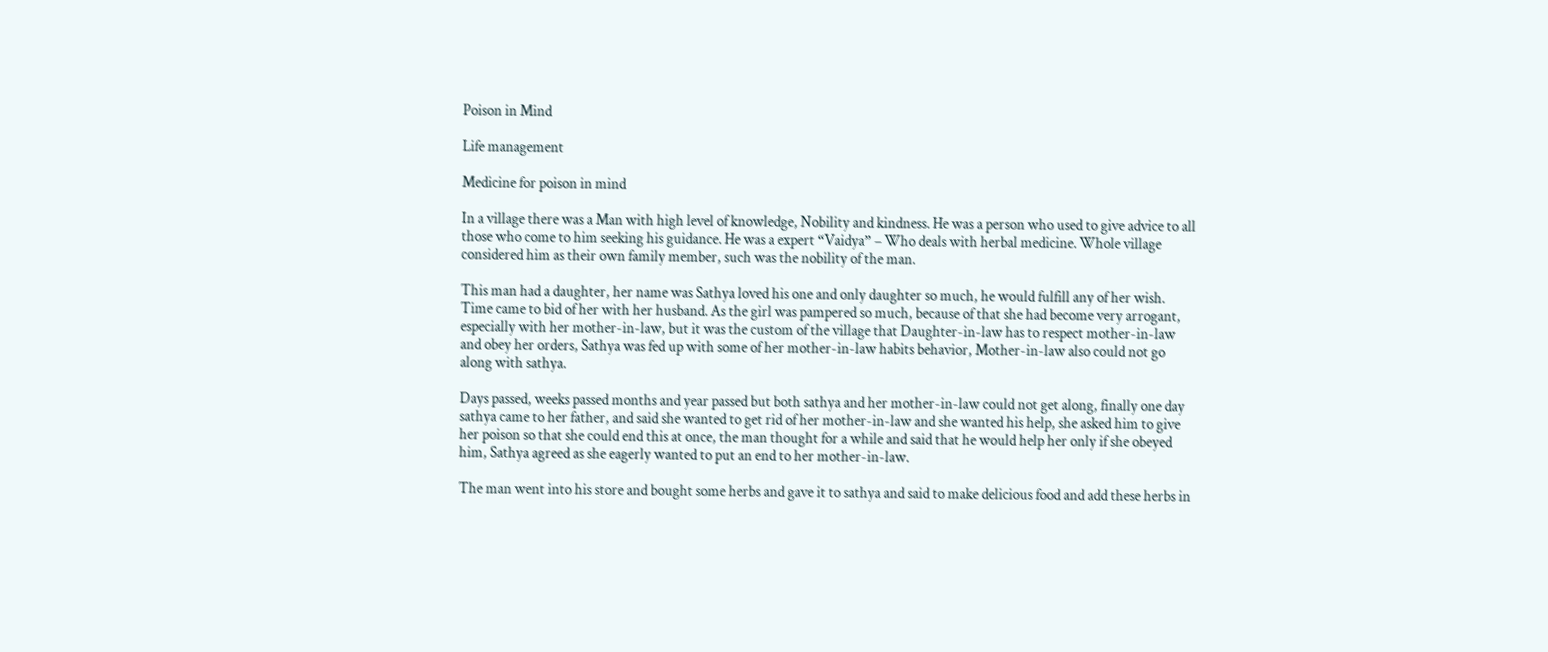Poison in Mind

Life management

Medicine for poison in mind

In a village there was a Man with high level of knowledge, Nobility and kindness. He was a person who used to give advice to all those who come to him seeking his guidance. He was a expert “Vaidya” – Who deals with herbal medicine. Whole village considered him as their own family member, such was the nobility of the man.

This man had a daughter, her name was Sathya loved his one and only daughter so much, he would fulfill any of her wish. Time came to bid of her with her husband. As the girl was pampered so much, because of that she had become very arrogant, especially with her mother-in-law, but it was the custom of the village that Daughter-in-law has to respect mother-in-law and obey her orders, Sathya was fed up with some of her mother-in-law habits behavior, Mother-in-law also could not go along with sathya.

Days passed, weeks passed months and year passed but both sathya and her mother-in-law could not get along, finally one day sathya came to her father, and said she wanted to get rid of her mother-in-law and she wanted his help, she asked him to give her poison so that she could end this at once, the man thought for a while and said that he would help her only if she obeyed him, Sathya agreed as she eagerly wanted to put an end to her mother-in-law.

The man went into his store and bought some herbs and gave it to sathya and said to make delicious food and add these herbs in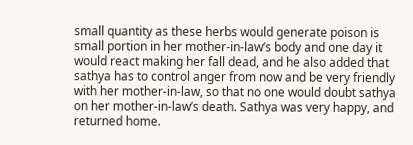small quantity as these herbs would generate poison is small portion in her mother-in-law’s body and one day it would react making her fall dead, and he also added that sathya has to control anger from now and be very friendly with her mother-in-law, so that no one would doubt sathya on her mother-in-law’s death. Sathya was very happy, and returned home.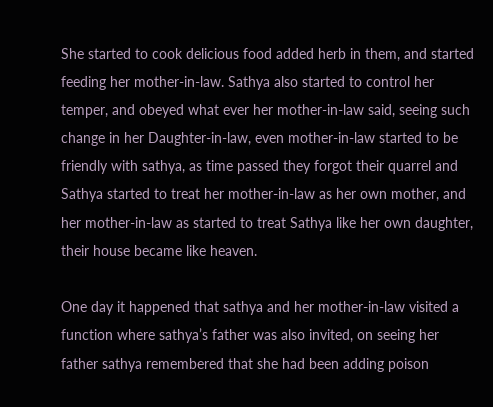She started to cook delicious food added herb in them, and started feeding her mother-in-law. Sathya also started to control her temper, and obeyed what ever her mother-in-law said, seeing such change in her Daughter-in-law, even mother-in-law started to be friendly with sathya, as time passed they forgot their quarrel and Sathya started to treat her mother-in-law as her own mother, and her mother-in-law as started to treat Sathya like her own daughter, their house became like heaven.

One day it happened that sathya and her mother-in-law visited a function where sathya’s father was also invited, on seeing her father sathya remembered that she had been adding poison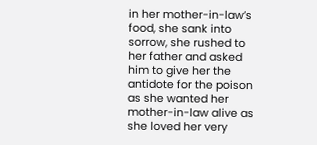in her mother-in-law’s food, she sank into sorrow, she rushed to her father and asked him to give her the antidote for the poison as she wanted her mother-in-law alive as she loved her very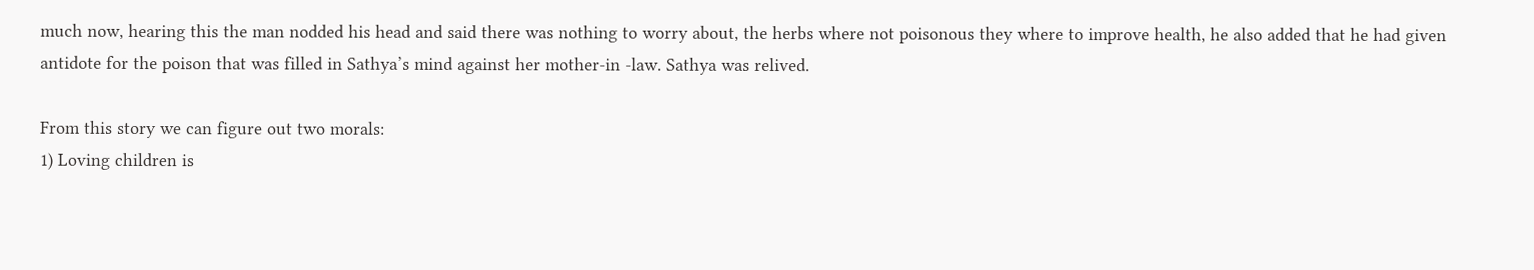much now, hearing this the man nodded his head and said there was nothing to worry about, the herbs where not poisonous they where to improve health, he also added that he had given antidote for the poison that was filled in Sathya’s mind against her mother-in -law. Sathya was relived.

From this story we can figure out two morals:
1) Loving children is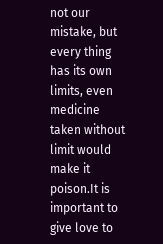not our mistake, but every thing has its own limits, even medicine taken without limit would make it poison.It is important to give love to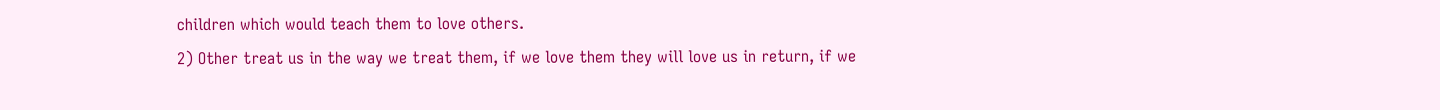children which would teach them to love others.
2) Other treat us in the way we treat them, if we love them they will love us in return, if we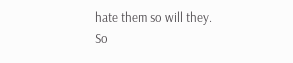hate them so will they. So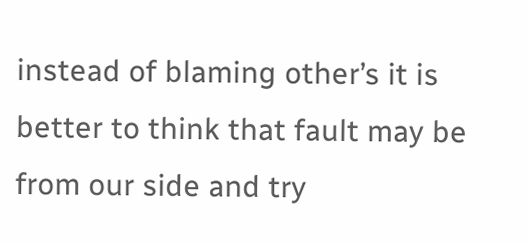instead of blaming other’s it is better to think that fault may be from our side and try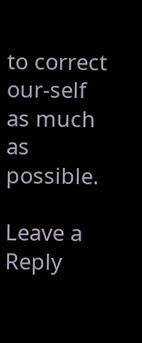to correct our-self as much as possible.

Leave a Reply